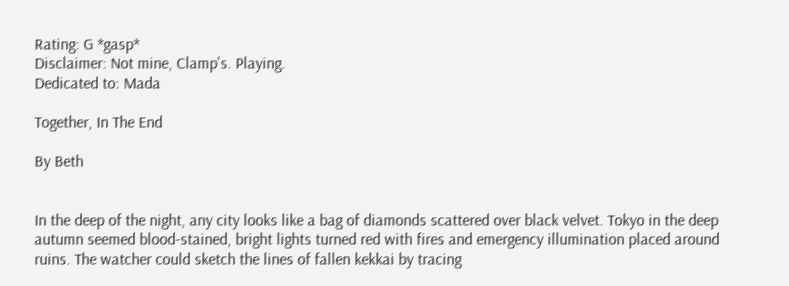Rating: G *gasp*
Disclaimer: Not mine, Clamp's. Playing.
Dedicated to: Mada

Together, In The End

By Beth


In the deep of the night, any city looks like a bag of diamonds scattered over black velvet. Tokyo in the deep autumn seemed blood-stained, bright lights turned red with fires and emergency illumination placed around ruins. The watcher could sketch the lines of fallen kekkai by tracing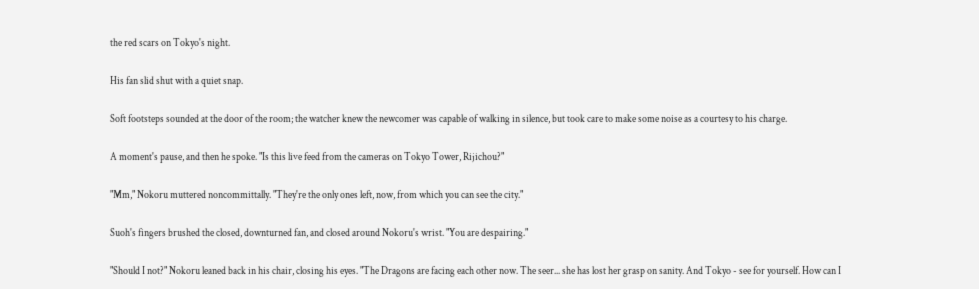the red scars on Tokyo's night.

His fan slid shut with a quiet snap.

Soft footsteps sounded at the door of the room; the watcher knew the newcomer was capable of walking in silence, but took care to make some noise as a courtesy to his charge.

A moment's pause, and then he spoke. "Is this live feed from the cameras on Tokyo Tower, Rijichou?"

"Mm," Nokoru muttered noncommittally. "They're the only ones left, now, from which you can see the city."

Suoh's fingers brushed the closed, downturned fan, and closed around Nokoru's wrist. "You are despairing."

"Should I not?" Nokoru leaned back in his chair, closing his eyes. "The Dragons are facing each other now. The seer... she has lost her grasp on sanity. And Tokyo - see for yourself. How can I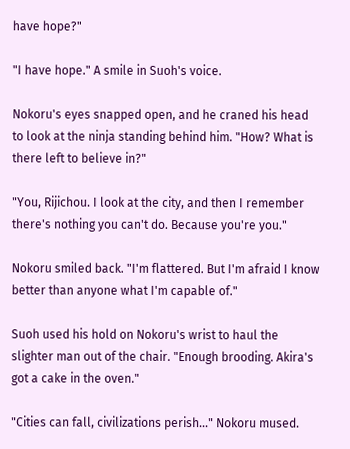have hope?"

"I have hope." A smile in Suoh's voice.

Nokoru's eyes snapped open, and he craned his head to look at the ninja standing behind him. "How? What is there left to believe in?"

"You, Rijichou. I look at the city, and then I remember there's nothing you can't do. Because you're you."

Nokoru smiled back. "I'm flattered. But I'm afraid I know better than anyone what I'm capable of."

Suoh used his hold on Nokoru's wrist to haul the slighter man out of the chair. "Enough brooding. Akira's got a cake in the oven."

"Cities can fall, civilizations perish..." Nokoru mused.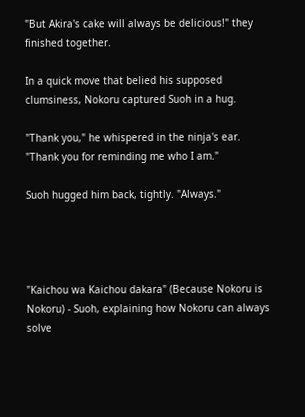"But Akira's cake will always be delicious!" they finished together.

In a quick move that belied his supposed clumsiness, Nokoru captured Suoh in a hug.

"Thank you," he whispered in the ninja's ear. "Thank you for reminding me who I am."

Suoh hugged him back, tightly. "Always."




"Kaichou wa Kaichou dakara" (Because Nokoru is Nokoru) - Suoh, explaining how Nokoru can always solve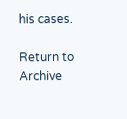his cases.

Return to Archive